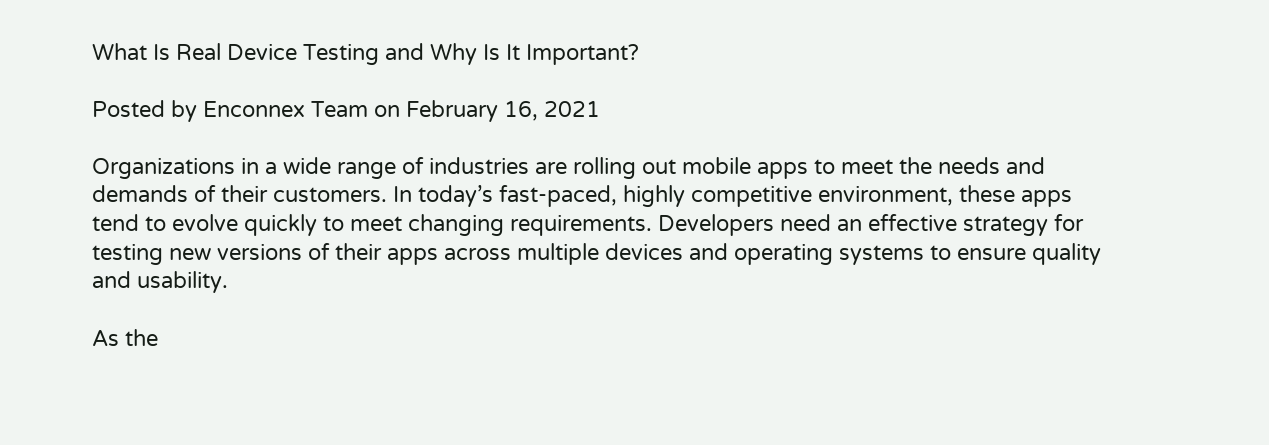What Is Real Device Testing and Why Is It Important?

Posted by Enconnex Team on February 16, 2021

Organizations in a wide range of industries are rolling out mobile apps to meet the needs and demands of their customers. In today’s fast-paced, highly competitive environment, these apps tend to evolve quickly to meet changing requirements. Developers need an effective strategy for testing new versions of their apps across multiple devices and operating systems to ensure quality and usability.

As the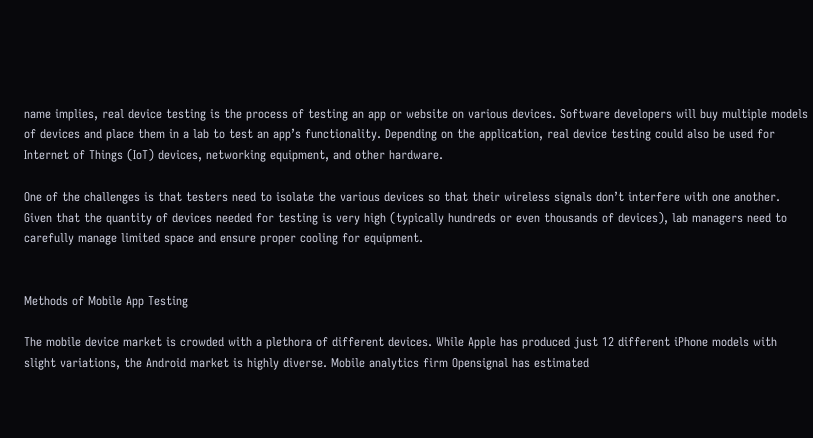name implies, real device testing is the process of testing an app or website on various devices. Software developers will buy multiple models of devices and place them in a lab to test an app’s functionality. Depending on the application, real device testing could also be used for Internet of Things (IoT) devices, networking equipment, and other hardware.

One of the challenges is that testers need to isolate the various devices so that their wireless signals don’t interfere with one another. Given that the quantity of devices needed for testing is very high (typically hundreds or even thousands of devices), lab managers need to carefully manage limited space and ensure proper cooling for equipment.


Methods of Mobile App Testing

The mobile device market is crowded with a plethora of different devices. While Apple has produced just 12 different iPhone models with slight variations, the Android market is highly diverse. Mobile analytics firm Opensignal has estimated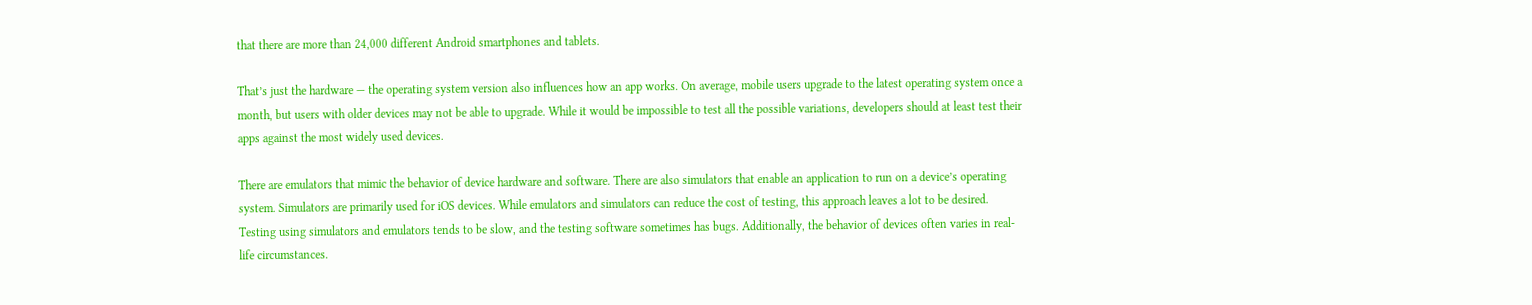that there are more than 24,000 different Android smartphones and tablets.

That’s just the hardware — the operating system version also influences how an app works. On average, mobile users upgrade to the latest operating system once a month, but users with older devices may not be able to upgrade. While it would be impossible to test all the possible variations, developers should at least test their apps against the most widely used devices.

There are emulators that mimic the behavior of device hardware and software. There are also simulators that enable an application to run on a device’s operating system. Simulators are primarily used for iOS devices. While emulators and simulators can reduce the cost of testing, this approach leaves a lot to be desired. Testing using simulators and emulators tends to be slow, and the testing software sometimes has bugs. Additionally, the behavior of devices often varies in real-life circumstances.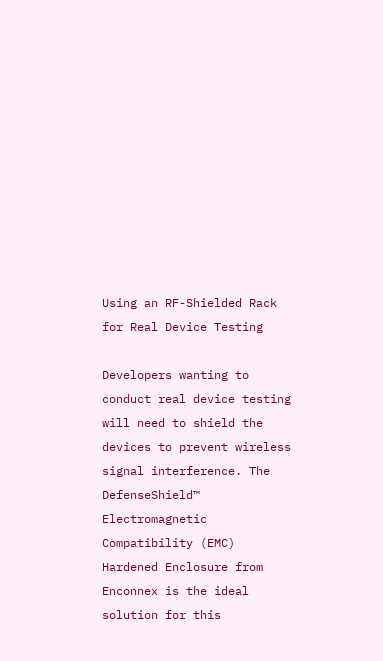Using an RF-Shielded Rack for Real Device Testing

Developers wanting to conduct real device testing will need to shield the devices to prevent wireless signal interference. The DefenseShield™ Electromagnetic Compatibility (EMC) Hardened Enclosure from Enconnex is the ideal solution for this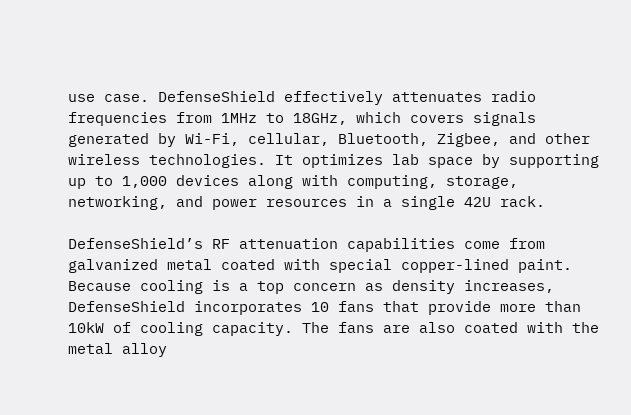use case. DefenseShield effectively attenuates radio frequencies from 1MHz to 18GHz, which covers signals generated by Wi-Fi, cellular, Bluetooth, Zigbee, and other wireless technologies. It optimizes lab space by supporting up to 1,000 devices along with computing, storage, networking, and power resources in a single 42U rack.

DefenseShield’s RF attenuation capabilities come from galvanized metal coated with special copper-lined paint. Because cooling is a top concern as density increases, DefenseShield incorporates 10 fans that provide more than 10kW of cooling capacity. The fans are also coated with the metal alloy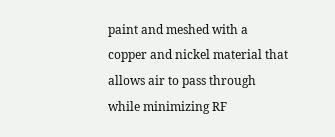paint and meshed with a copper and nickel material that allows air to pass through while minimizing RF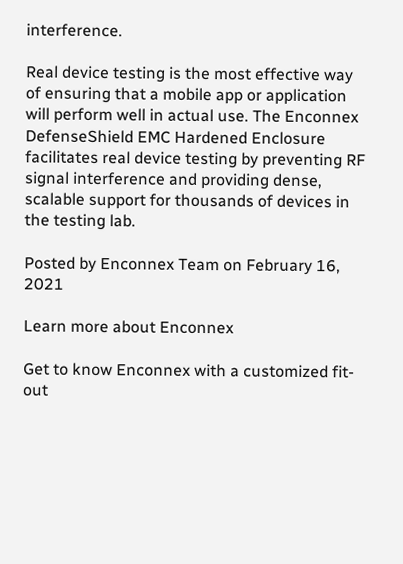interference.

Real device testing is the most effective way of ensuring that a mobile app or application will perform well in actual use. The Enconnex DefenseShield EMC Hardened Enclosure facilitates real device testing by preventing RF signal interference and providing dense, scalable support for thousands of devices in the testing lab.

Posted by Enconnex Team on February 16, 2021

Learn more about Enconnex

Get to know Enconnex with a customized fit-out